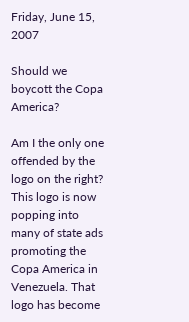Friday, June 15, 2007

Should we boycott the Copa America?

Am I the only one offended by the logo on the right? This logo is now popping into many of state ads promoting the Copa America in Venezuela. That logo has become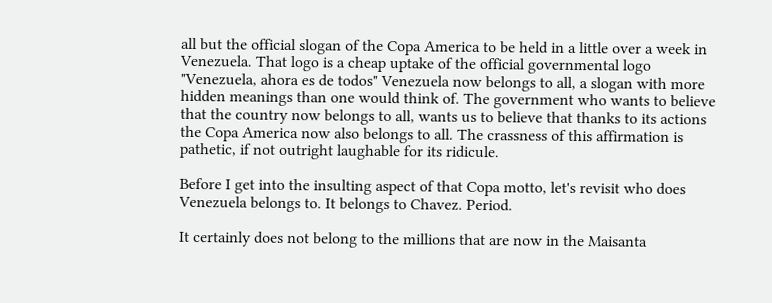all but the official slogan of the Copa America to be held in a little over a week in Venezuela. That logo is a cheap uptake of the official governmental logo "Venezuela, ahora es de todos" Venezuela now belongs to all, a slogan with more hidden meanings than one would think of. The government who wants to believe that the country now belongs to all, wants us to believe that thanks to its actions the Copa America now also belongs to all. The crassness of this affirmation is pathetic, if not outright laughable for its ridicule.

Before I get into the insulting aspect of that Copa motto, let's revisit who does Venezuela belongs to. It belongs to Chavez. Period.

It certainly does not belong to the millions that are now in the Maisanta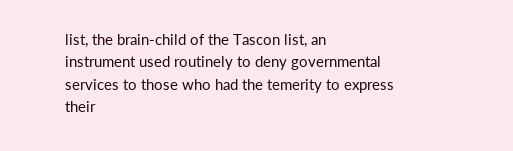list, the brain-child of the Tascon list, an instrument used routinely to deny governmental services to those who had the temerity to express their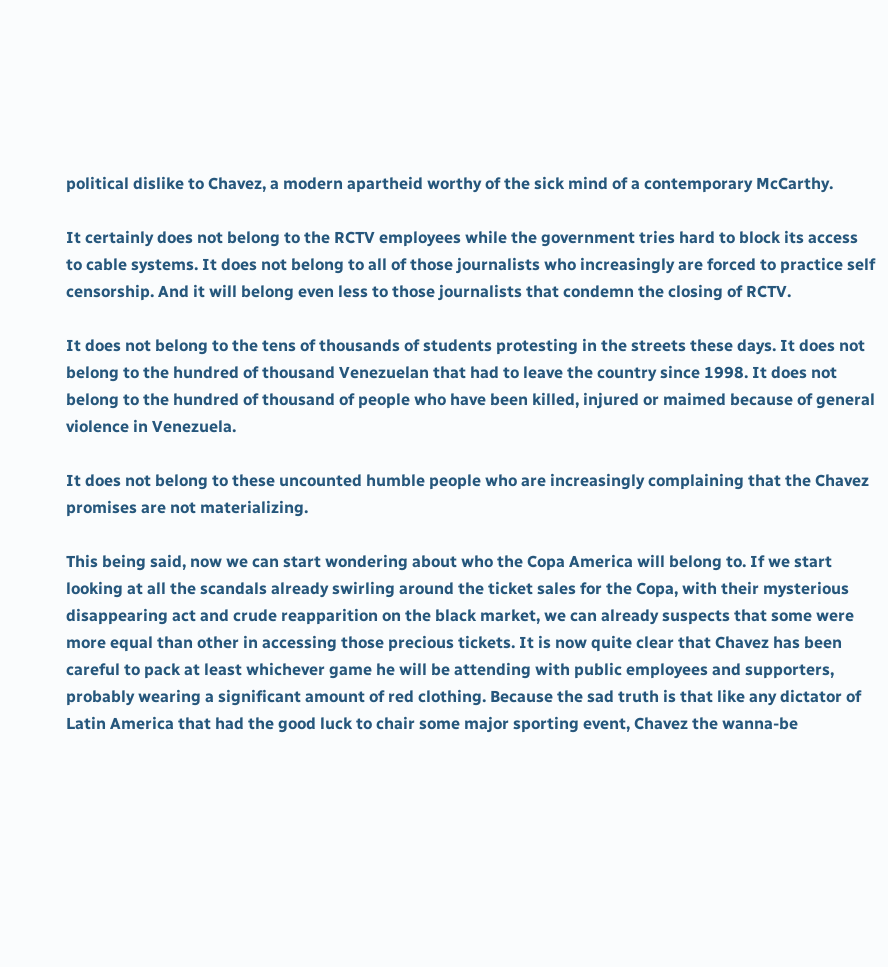political dislike to Chavez, a modern apartheid worthy of the sick mind of a contemporary McCarthy.

It certainly does not belong to the RCTV employees while the government tries hard to block its access to cable systems. It does not belong to all of those journalists who increasingly are forced to practice self censorship. And it will belong even less to those journalists that condemn the closing of RCTV.

It does not belong to the tens of thousands of students protesting in the streets these days. It does not belong to the hundred of thousand Venezuelan that had to leave the country since 1998. It does not belong to the hundred of thousand of people who have been killed, injured or maimed because of general violence in Venezuela.

It does not belong to these uncounted humble people who are increasingly complaining that the Chavez promises are not materializing.

This being said, now we can start wondering about who the Copa America will belong to. If we start looking at all the scandals already swirling around the ticket sales for the Copa, with their mysterious disappearing act and crude reapparition on the black market, we can already suspects that some were more equal than other in accessing those precious tickets. It is now quite clear that Chavez has been careful to pack at least whichever game he will be attending with public employees and supporters, probably wearing a significant amount of red clothing. Because the sad truth is that like any dictator of Latin America that had the good luck to chair some major sporting event, Chavez the wanna-be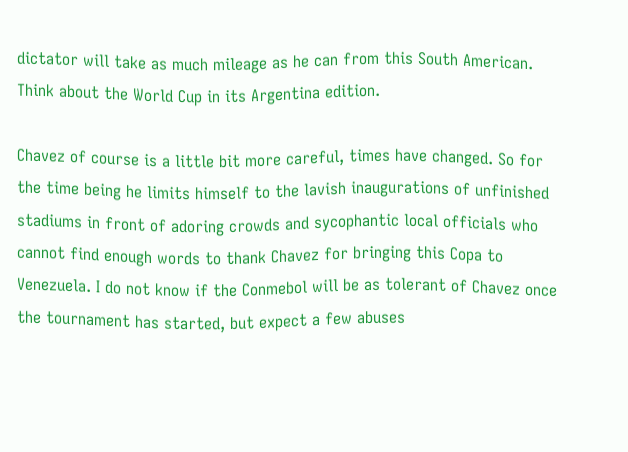dictator will take as much mileage as he can from this South American. Think about the World Cup in its Argentina edition.

Chavez of course is a little bit more careful, times have changed. So for the time being he limits himself to the lavish inaugurations of unfinished stadiums in front of adoring crowds and sycophantic local officials who cannot find enough words to thank Chavez for bringing this Copa to Venezuela. I do not know if the Conmebol will be as tolerant of Chavez once the tournament has started, but expect a few abuses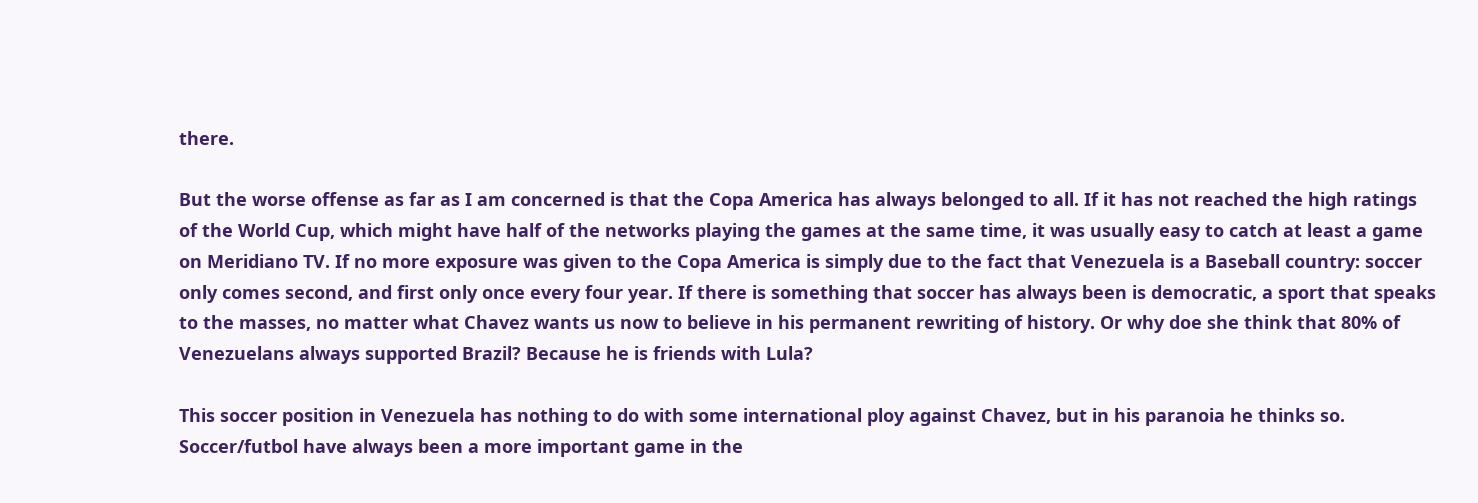there.

But the worse offense as far as I am concerned is that the Copa America has always belonged to all. If it has not reached the high ratings of the World Cup, which might have half of the networks playing the games at the same time, it was usually easy to catch at least a game on Meridiano TV. If no more exposure was given to the Copa America is simply due to the fact that Venezuela is a Baseball country: soccer only comes second, and first only once every four year. If there is something that soccer has always been is democratic, a sport that speaks to the masses, no matter what Chavez wants us now to believe in his permanent rewriting of history. Or why doe she think that 80% of Venezuelans always supported Brazil? Because he is friends with Lula?

This soccer position in Venezuela has nothing to do with some international ploy against Chavez, but in his paranoia he thinks so. Soccer/futbol have always been a more important game in the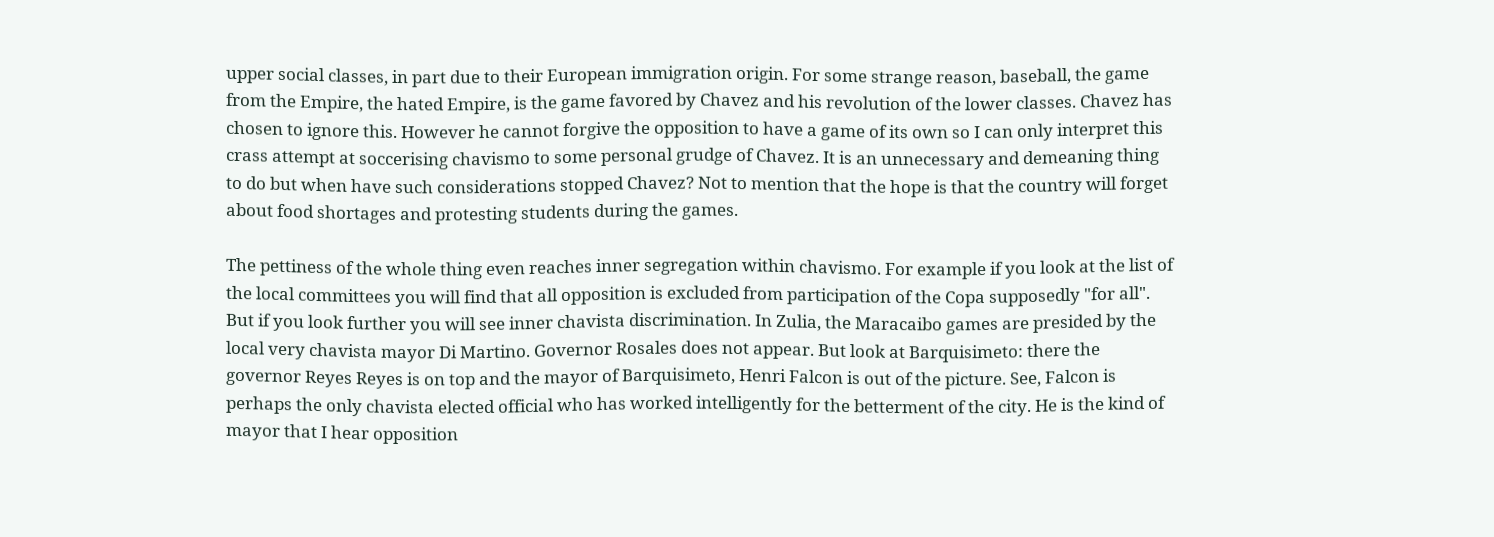upper social classes, in part due to their European immigration origin. For some strange reason, baseball, the game from the Empire, the hated Empire, is the game favored by Chavez and his revolution of the lower classes. Chavez has chosen to ignore this. However he cannot forgive the opposition to have a game of its own so I can only interpret this crass attempt at soccerising chavismo to some personal grudge of Chavez. It is an unnecessary and demeaning thing to do but when have such considerations stopped Chavez? Not to mention that the hope is that the country will forget about food shortages and protesting students during the games.

The pettiness of the whole thing even reaches inner segregation within chavismo. For example if you look at the list of the local committees you will find that all opposition is excluded from participation of the Copa supposedly "for all". But if you look further you will see inner chavista discrimination. In Zulia, the Maracaibo games are presided by the local very chavista mayor Di Martino. Governor Rosales does not appear. But look at Barquisimeto: there the governor Reyes Reyes is on top and the mayor of Barquisimeto, Henri Falcon is out of the picture. See, Falcon is perhaps the only chavista elected official who has worked intelligently for the betterment of the city. He is the kind of mayor that I hear opposition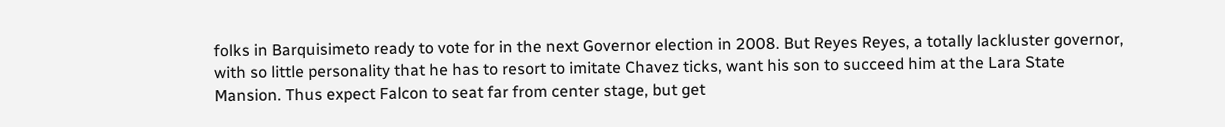folks in Barquisimeto ready to vote for in the next Governor election in 2008. But Reyes Reyes, a totally lackluster governor, with so little personality that he has to resort to imitate Chavez ticks, want his son to succeed him at the Lara State Mansion. Thus expect Falcon to seat far from center stage, but get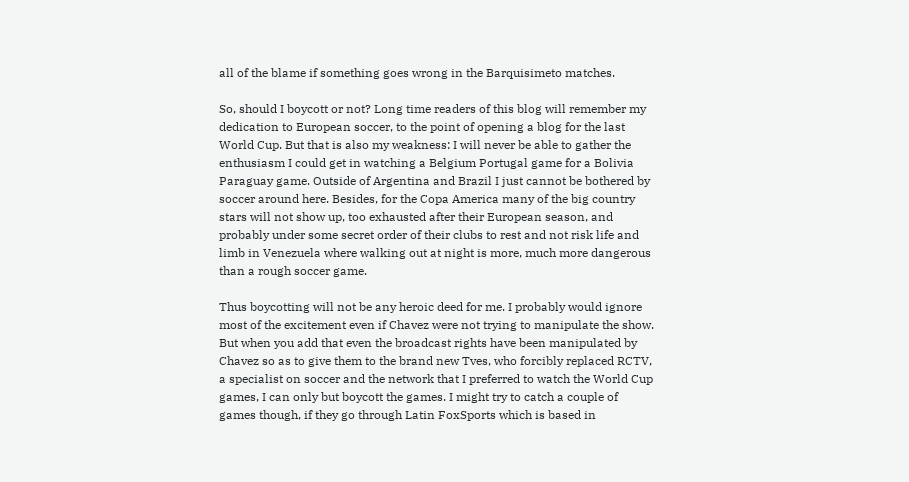all of the blame if something goes wrong in the Barquisimeto matches.

So, should I boycott or not? Long time readers of this blog will remember my dedication to European soccer, to the point of opening a blog for the last World Cup. But that is also my weakness: I will never be able to gather the enthusiasm I could get in watching a Belgium Portugal game for a Bolivia Paraguay game. Outside of Argentina and Brazil I just cannot be bothered by soccer around here. Besides, for the Copa America many of the big country stars will not show up, too exhausted after their European season, and probably under some secret order of their clubs to rest and not risk life and limb in Venezuela where walking out at night is more, much more dangerous than a rough soccer game.

Thus boycotting will not be any heroic deed for me. I probably would ignore most of the excitement even if Chavez were not trying to manipulate the show. But when you add that even the broadcast rights have been manipulated by Chavez so as to give them to the brand new Tves, who forcibly replaced RCTV, a specialist on soccer and the network that I preferred to watch the World Cup games, I can only but boycott the games. I might try to catch a couple of games though, if they go through Latin FoxSports which is based in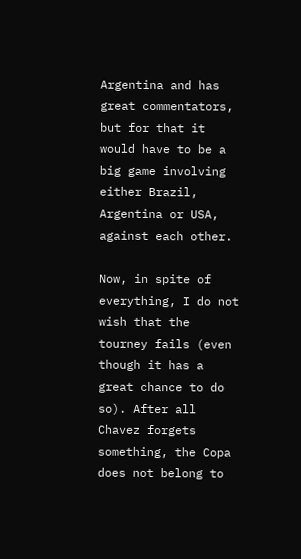Argentina and has great commentators, but for that it would have to be a big game involving either Brazil, Argentina or USA, against each other.

Now, in spite of everything, I do not wish that the tourney fails (even though it has a great chance to do so). After all Chavez forgets something, the Copa does not belong to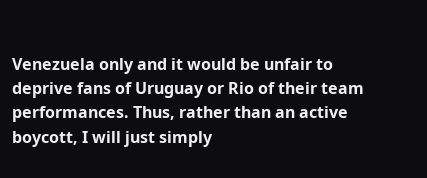Venezuela only and it would be unfair to deprive fans of Uruguay or Rio of their team performances. Thus, rather than an active boycott, I will just simply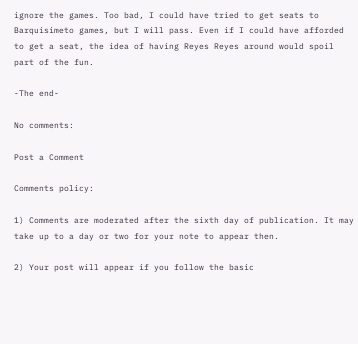ignore the games. Too bad, I could have tried to get seats to Barquisimeto games, but I will pass. Even if I could have afforded to get a seat, the idea of having Reyes Reyes around would spoil part of the fun.

-The end-

No comments:

Post a Comment

Comments policy:

1) Comments are moderated after the sixth day of publication. It may take up to a day or two for your note to appear then.

2) Your post will appear if you follow the basic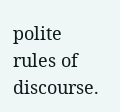polite rules of discourse.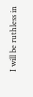I will be ruthless in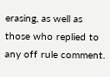erasing, as well as those who replied to any off rule comment.